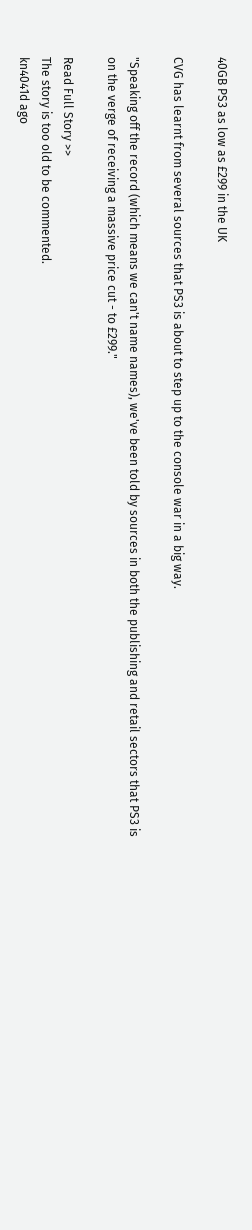40GB PS3 as low as £299 in the UK

CVG has learnt from several sources that PS3 is about to step up to the console war in a big way.

"Speaking off the record (which means we can't name names), we've been told by sources in both the publishing and retail sectors that PS3 is on the verge of receiving a massive price cut - to £299."

Read Full Story >>
The story is too old to be commented.
kn4041d ago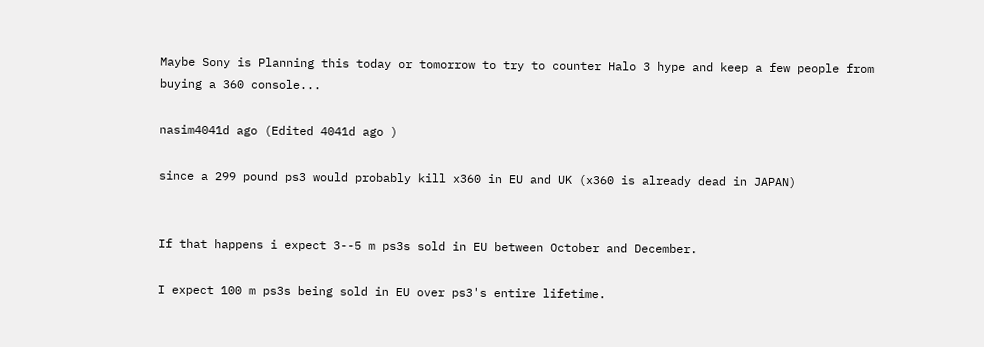Maybe Sony is Planning this today or tomorrow to try to counter Halo 3 hype and keep a few people from buying a 360 console...

nasim4041d ago (Edited 4041d ago )

since a 299 pound ps3 would probably kill x360 in EU and UK (x360 is already dead in JAPAN)


If that happens i expect 3--5 m ps3s sold in EU between October and December.

I expect 100 m ps3s being sold in EU over ps3's entire lifetime.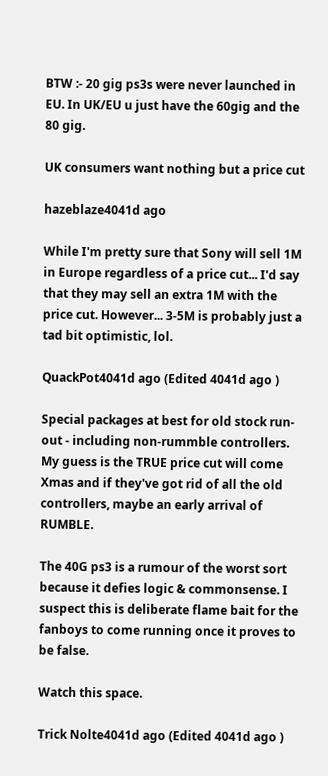BTW :- 20 gig ps3s were never launched in EU. In UK/EU u just have the 60gig and the 80 gig.

UK consumers want nothing but a price cut

hazeblaze4041d ago

While I'm pretty sure that Sony will sell 1M in Europe regardless of a price cut... I'd say that they may sell an extra 1M with the price cut. However... 3-5M is probably just a tad bit optimistic, lol.

QuackPot4041d ago (Edited 4041d ago )

Special packages at best for old stock run-out - including non-rummble controllers.
My guess is the TRUE price cut will come Xmas and if they've got rid of all the old controllers, maybe an early arrival of RUMBLE.

The 40G ps3 is a rumour of the worst sort because it defies logic & commonsense. I suspect this is deliberate flame bait for the fanboys to come running once it proves to be false.

Watch this space.

Trick Nolte4041d ago (Edited 4041d ago )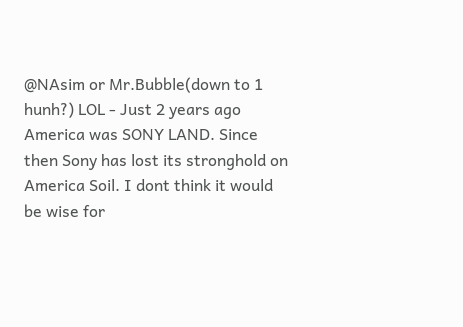@NAsim or Mr.Bubble(down to 1 hunh?) LOL - Just 2 years ago America was SONY LAND. Since then Sony has lost its stronghold on America Soil. I dont think it would be wise for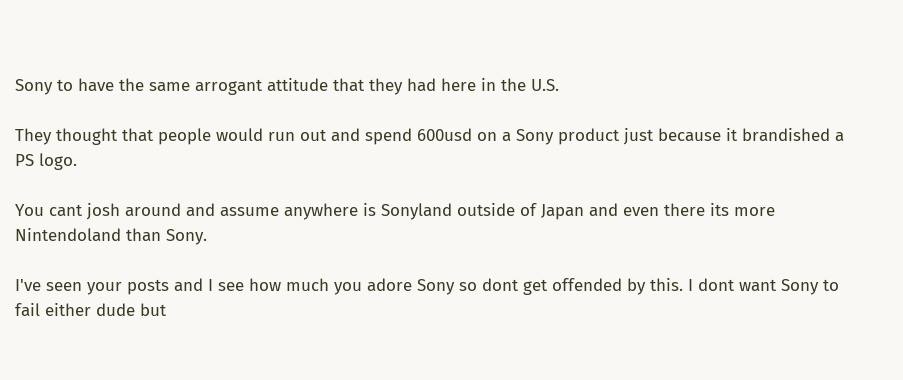Sony to have the same arrogant attitude that they had here in the U.S.

They thought that people would run out and spend 600usd on a Sony product just because it brandished a PS logo.

You cant josh around and assume anywhere is Sonyland outside of Japan and even there its more Nintendoland than Sony.

I've seen your posts and I see how much you adore Sony so dont get offended by this. I dont want Sony to fail either dude but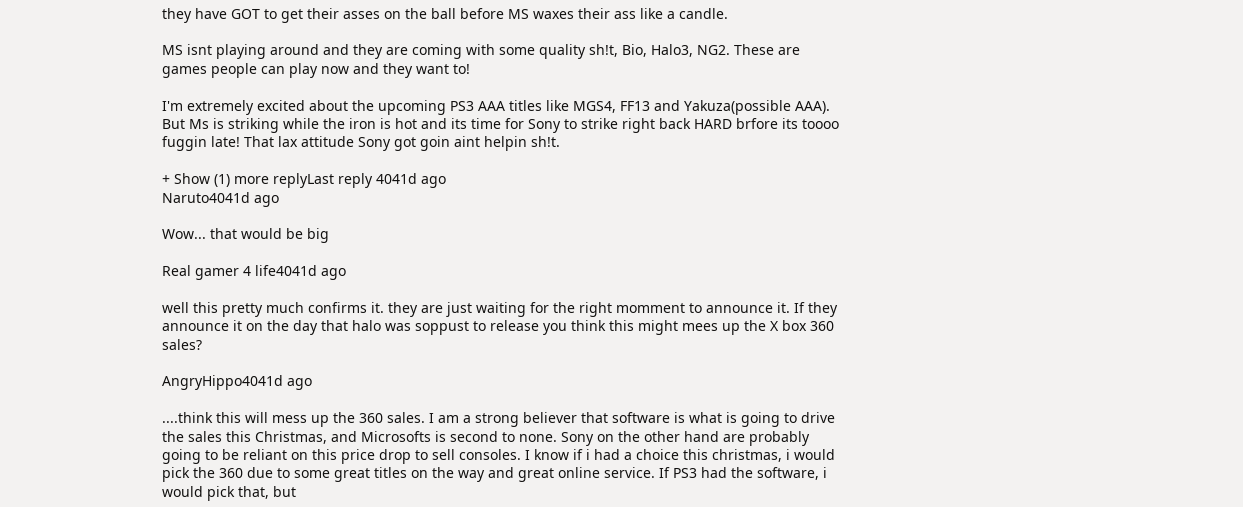they have GOT to get their asses on the ball before MS waxes their ass like a candle.

MS isnt playing around and they are coming with some quality sh!t, Bio, Halo3, NG2. These are games people can play now and they want to!

I'm extremely excited about the upcoming PS3 AAA titles like MGS4, FF13 and Yakuza(possible AAA). But Ms is striking while the iron is hot and its time for Sony to strike right back HARD brfore its toooo fuggin late! That lax attitude Sony got goin aint helpin sh!t.

+ Show (1) more replyLast reply 4041d ago
Naruto4041d ago

Wow... that would be big

Real gamer 4 life4041d ago

well this pretty much confirms it. they are just waiting for the right momment to announce it. If they announce it on the day that halo was soppust to release you think this might mees up the X box 360 sales?

AngryHippo4041d ago

....think this will mess up the 360 sales. I am a strong believer that software is what is going to drive the sales this Christmas, and Microsofts is second to none. Sony on the other hand are probably going to be reliant on this price drop to sell consoles. I know if i had a choice this christmas, i would pick the 360 due to some great titles on the way and great online service. If PS3 had the software, i would pick that, but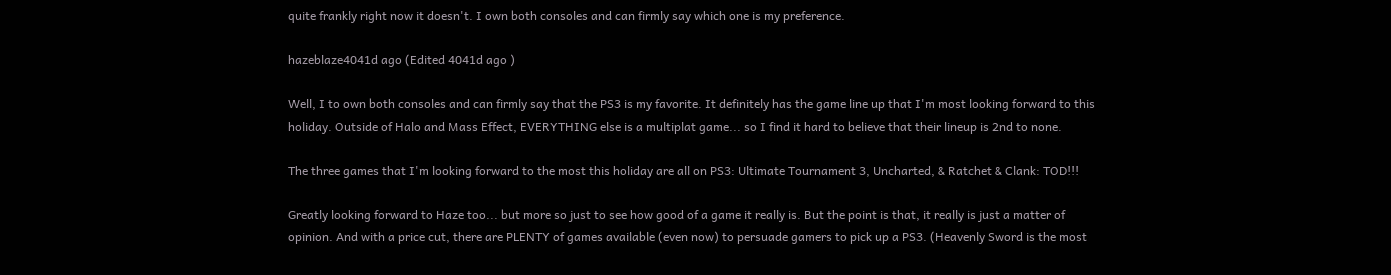quite frankly right now it doesn't. I own both consoles and can firmly say which one is my preference.

hazeblaze4041d ago (Edited 4041d ago )

Well, I to own both consoles and can firmly say that the PS3 is my favorite. It definitely has the game line up that I'm most looking forward to this holiday. Outside of Halo and Mass Effect, EVERYTHING else is a multiplat game... so I find it hard to believe that their lineup is 2nd to none.

The three games that I'm looking forward to the most this holiday are all on PS3: Ultimate Tournament 3, Uncharted, & Ratchet & Clank: TOD!!!

Greatly looking forward to Haze too... but more so just to see how good of a game it really is. But the point is that, it really is just a matter of opinion. And with a price cut, there are PLENTY of games available (even now) to persuade gamers to pick up a PS3. (Heavenly Sword is the most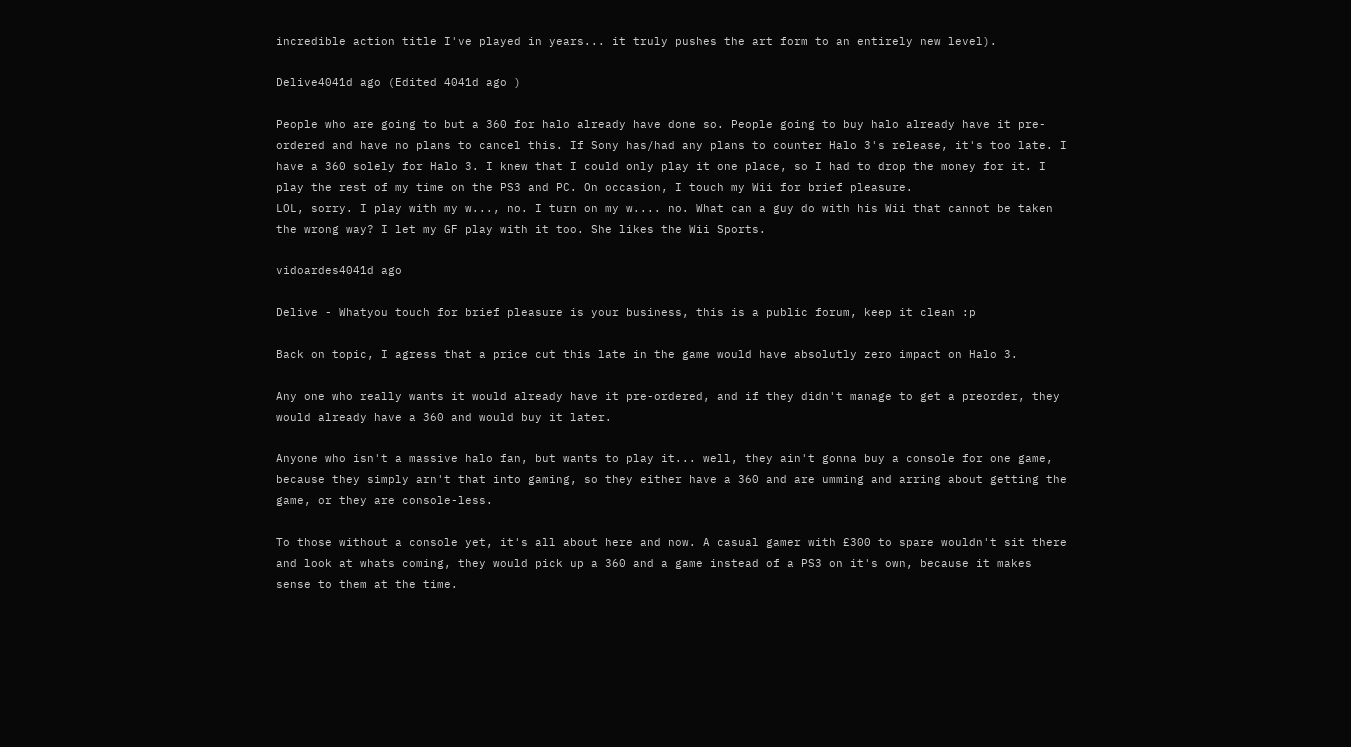incredible action title I've played in years... it truly pushes the art form to an entirely new level).

Delive4041d ago (Edited 4041d ago )

People who are going to but a 360 for halo already have done so. People going to buy halo already have it pre-ordered and have no plans to cancel this. If Sony has/had any plans to counter Halo 3's release, it's too late. I have a 360 solely for Halo 3. I knew that I could only play it one place, so I had to drop the money for it. I play the rest of my time on the PS3 and PC. On occasion, I touch my Wii for brief pleasure.
LOL, sorry. I play with my w..., no. I turn on my w.... no. What can a guy do with his Wii that cannot be taken the wrong way? I let my GF play with it too. She likes the Wii Sports.

vidoardes4041d ago

Delive - Whatyou touch for brief pleasure is your business, this is a public forum, keep it clean :p

Back on topic, I agress that a price cut this late in the game would have absolutly zero impact on Halo 3.

Any one who really wants it would already have it pre-ordered, and if they didn't manage to get a preorder, they would already have a 360 and would buy it later.

Anyone who isn't a massive halo fan, but wants to play it... well, they ain't gonna buy a console for one game, because they simply arn't that into gaming, so they either have a 360 and are umming and arring about getting the game, or they are console-less.

To those without a console yet, it's all about here and now. A casual gamer with £300 to spare wouldn't sit there and look at whats coming, they would pick up a 360 and a game instead of a PS3 on it's own, because it makes sense to them at the time.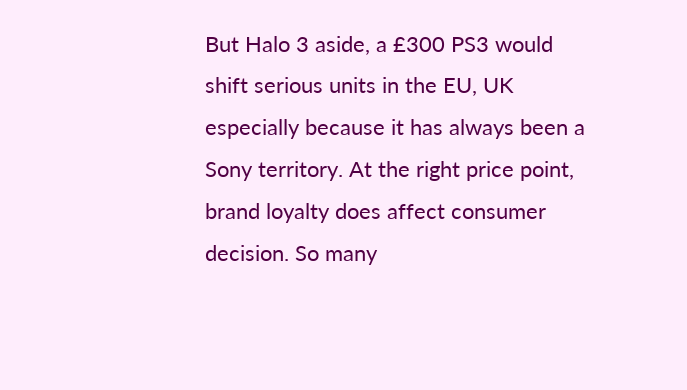But Halo 3 aside, a £300 PS3 would shift serious units in the EU, UK especially because it has always been a Sony territory. At the right price point, brand loyalty does affect consumer decision. So many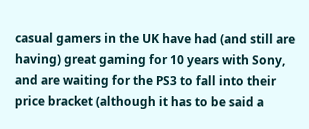casual gamers in the UK have had (and still are having) great gaming for 10 years with Sony, and are waiting for the PS3 to fall into their price bracket (although it has to be said a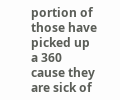portion of those have picked up a 360 cause they are sick of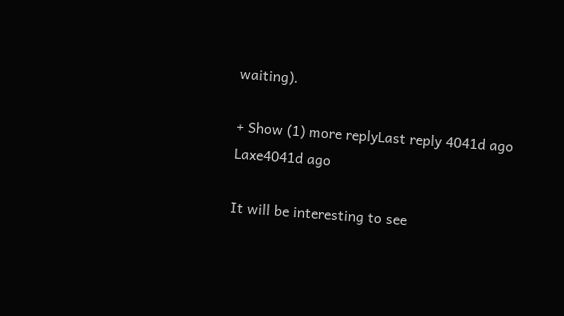waiting).

+ Show (1) more replyLast reply 4041d ago
Laxe4041d ago

It will be interesting to see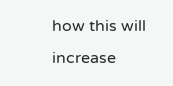how this will increase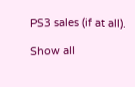PS3 sales (if at all).

Show all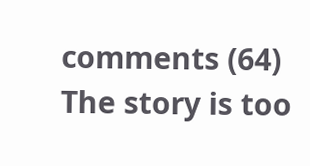comments (64)
The story is too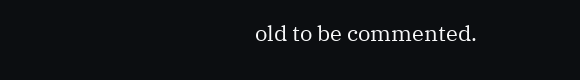old to be commented.